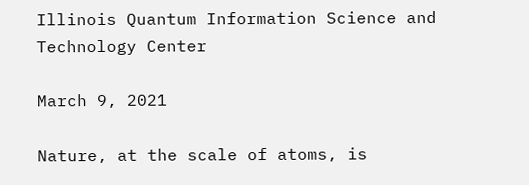Illinois Quantum Information Science and Technology Center

March 9, 2021

Nature, at the scale of atoms, is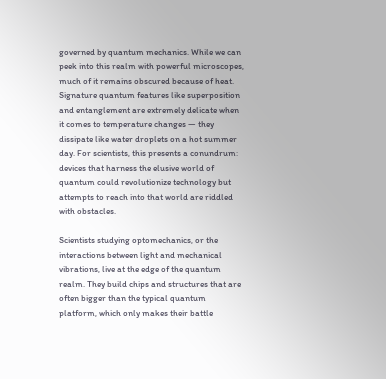governed by quantum mechanics. While we can peek into this realm with powerful microscopes, much of it remains obscured because of heat. Signature quantum features like superposition and entanglement are extremely delicate when it comes to temperature changes — they dissipate like water droplets on a hot summer day. For scientists, this presents a conundrum: devices that harness the elusive world of quantum could revolutionize technology but attempts to reach into that world are riddled with obstacles.

Scientists studying optomechanics, or the interactions between light and mechanical vibrations, live at the edge of the quantum realm. They build chips and structures that are often bigger than the typical quantum platform, which only makes their battle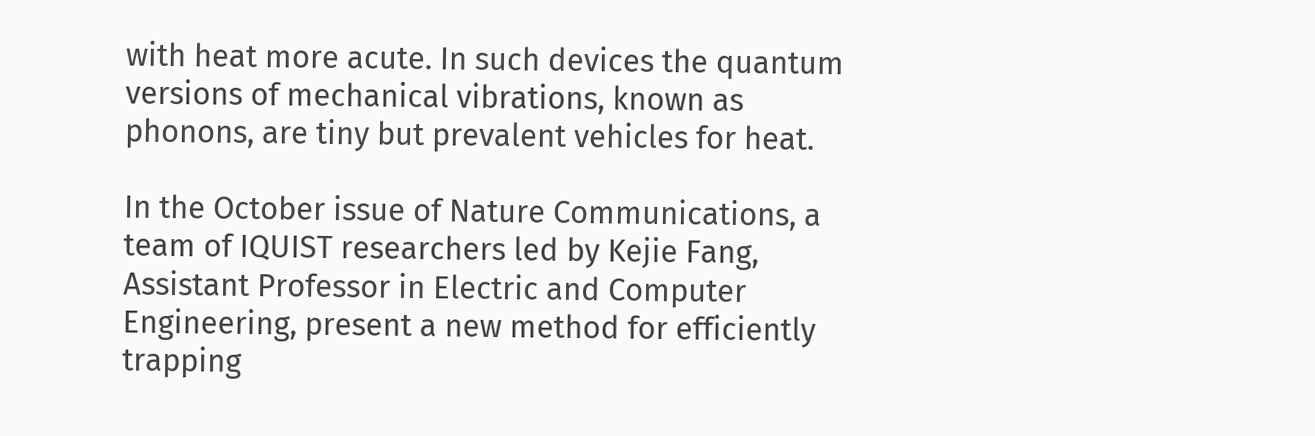with heat more acute. In such devices the quantum versions of mechanical vibrations, known as phonons, are tiny but prevalent vehicles for heat.

In the October issue of Nature Communications, a team of IQUIST researchers led by Kejie Fang, Assistant Professor in Electric and Computer Engineering, present a new method for efficiently trapping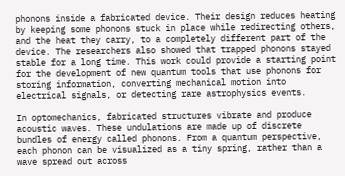phonons inside a fabricated device. Their design reduces heating by keeping some phonons stuck in place while redirecting others, and the heat they carry, to a completely different part of the device. The researchers also showed that trapped phonons stayed stable for a long time. This work could provide a starting point for the development of new quantum tools that use phonons for storing information, converting mechanical motion into electrical signals, or detecting rare astrophysics events.

In optomechanics, fabricated structures vibrate and produce acoustic waves. These undulations are made up of discrete bundles of energy called phonons. From a quantum perspective, each phonon can be visualized as a tiny spring, rather than a wave spread out across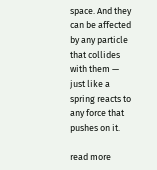space. And they can be affected by any particle that collides with them — just like a spring reacts to any force that pushes on it.

read more